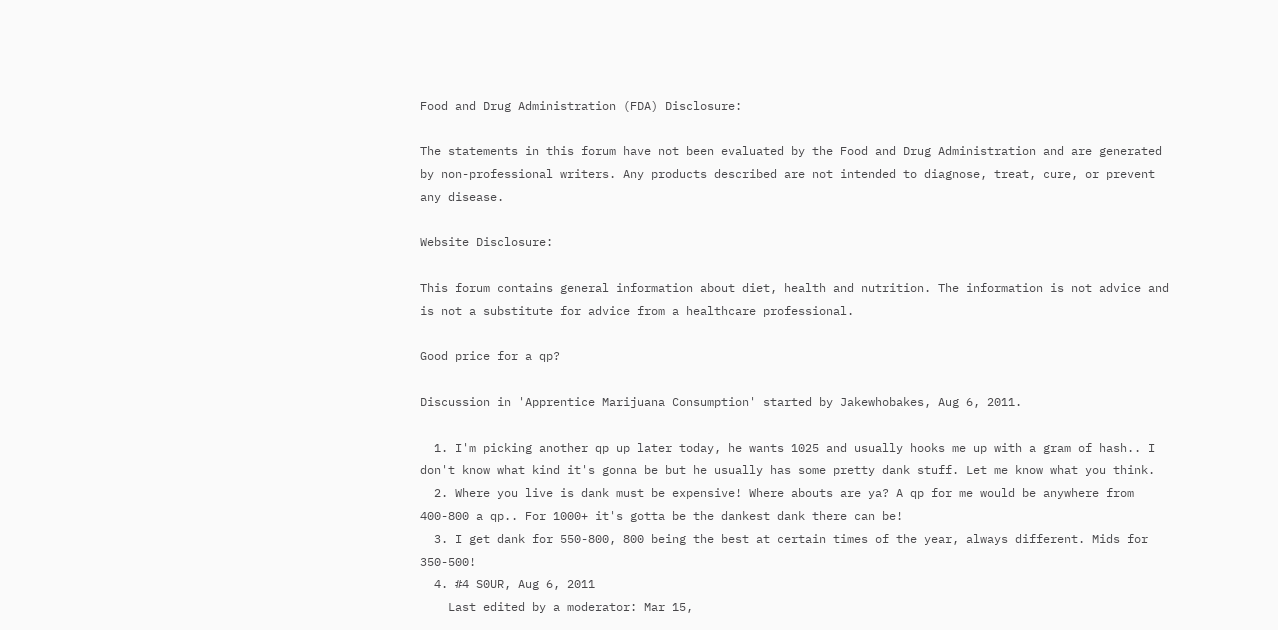Food and Drug Administration (FDA) Disclosure:

The statements in this forum have not been evaluated by the Food and Drug Administration and are generated by non-professional writers. Any products described are not intended to diagnose, treat, cure, or prevent any disease.

Website Disclosure:

This forum contains general information about diet, health and nutrition. The information is not advice and is not a substitute for advice from a healthcare professional.

Good price for a qp?

Discussion in 'Apprentice Marijuana Consumption' started by Jakewhobakes, Aug 6, 2011.

  1. I'm picking another qp up later today, he wants 1025 and usually hooks me up with a gram of hash.. I don't know what kind it's gonna be but he usually has some pretty dank stuff. Let me know what you think.
  2. Where you live is dank must be expensive! Where abouts are ya? A qp for me would be anywhere from 400-800 a qp.. For 1000+ it's gotta be the dankest dank there can be!
  3. I get dank for 550-800, 800 being the best at certain times of the year, always different. Mids for 350-500!
  4. #4 S0UR, Aug 6, 2011
    Last edited by a moderator: Mar 15,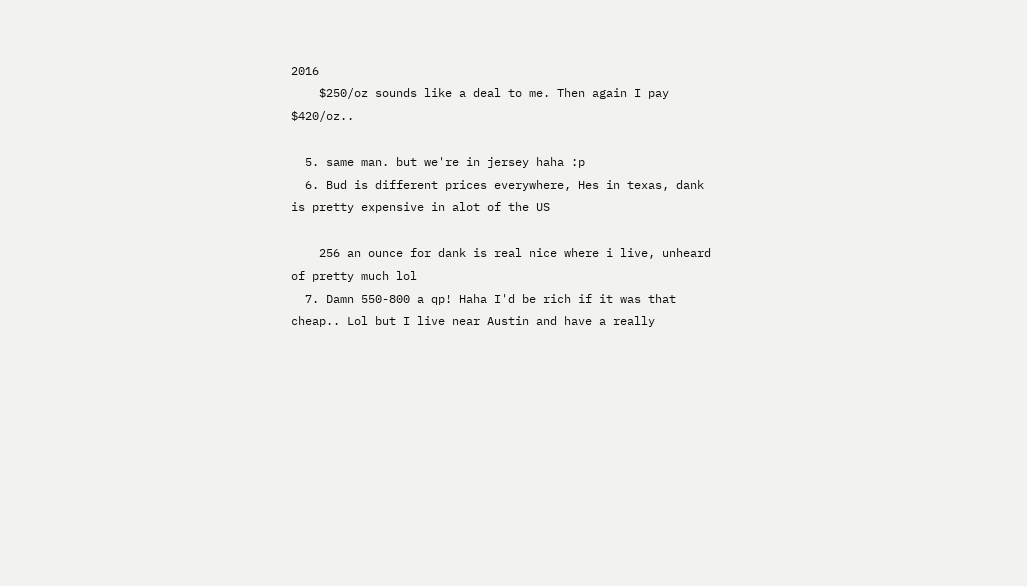2016
    $250/oz sounds like a deal to me. Then again I pay $420/oz..

  5. same man. but we're in jersey haha :p
  6. Bud is different prices everywhere, Hes in texas, dank is pretty expensive in alot of the US

    256 an ounce for dank is real nice where i live, unheard of pretty much lol
  7. Damn 550-800 a qp! Haha I'd be rich if it was that cheap.. Lol but I live near Austin and have a really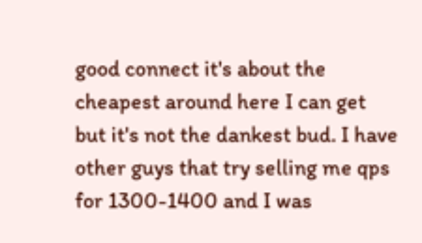good connect it's about the cheapest around here I can get but it's not the dankest bud. I have other guys that try selling me qps for 1300-1400 and I was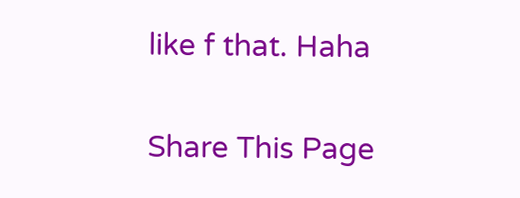like f that. Haha

Share This Page